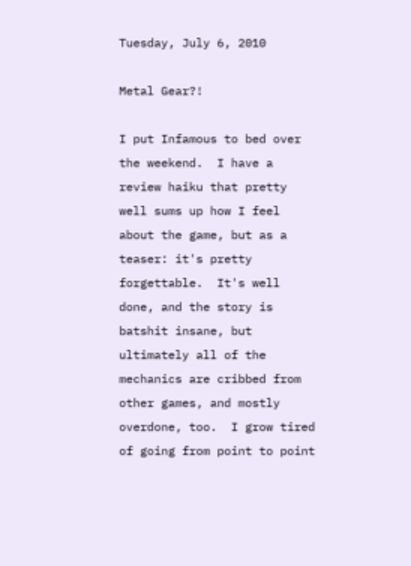Tuesday, July 6, 2010

Metal Gear?!

I put Infamous to bed over the weekend.  I have a review haiku that pretty well sums up how I feel about the game, but as a teaser: it's pretty forgettable.  It's well done, and the story is batshit insane, but ultimately all of the mechanics are cribbed from other games, and mostly overdone, too.  I grow tired of going from point to point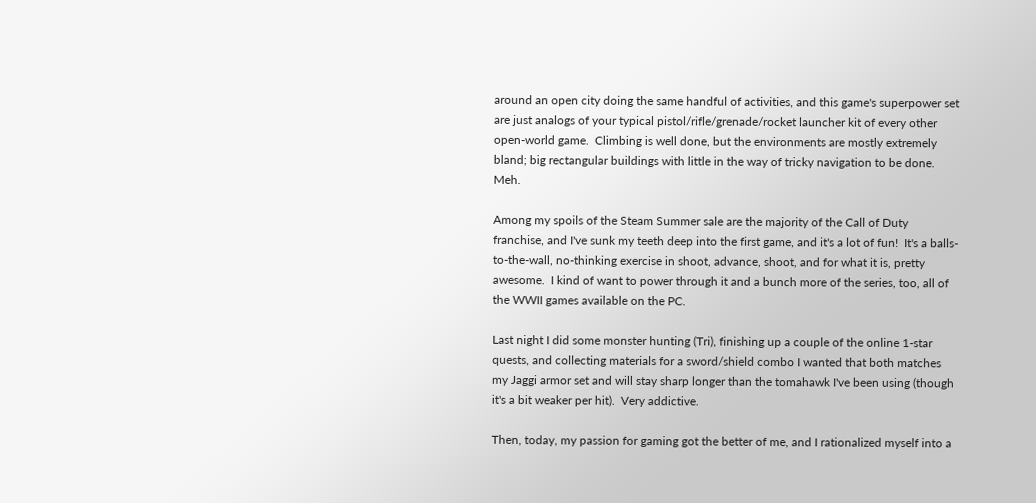around an open city doing the same handful of activities, and this game's superpower set are just analogs of your typical pistol/rifle/grenade/rocket launcher kit of every other open-world game.  Climbing is well done, but the environments are mostly extremely bland; big rectangular buildings with little in the way of tricky navigation to be done.  Meh.

Among my spoils of the Steam Summer sale are the majority of the Call of Duty franchise, and I've sunk my teeth deep into the first game, and it's a lot of fun!  It's a balls-to-the-wall, no-thinking exercise in shoot, advance, shoot, and for what it is, pretty awesome.  I kind of want to power through it and a bunch more of the series, too, all of the WWII games available on the PC.

Last night I did some monster hunting (Tri), finishing up a couple of the online 1-star quests, and collecting materials for a sword/shield combo I wanted that both matches my Jaggi armor set and will stay sharp longer than the tomahawk I've been using (though it's a bit weaker per hit).  Very addictive.

Then, today, my passion for gaming got the better of me, and I rationalized myself into a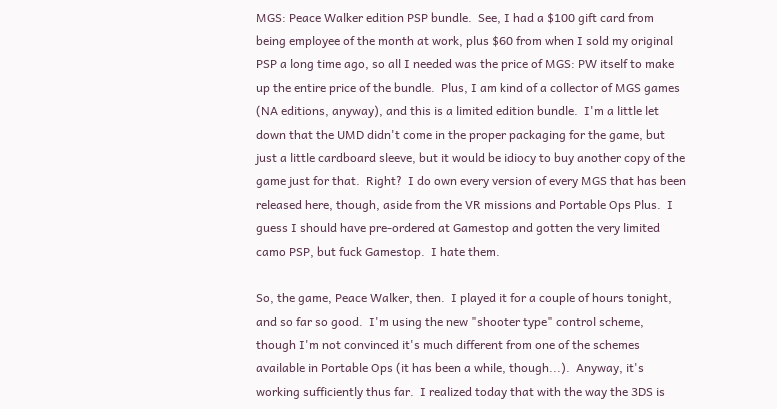MGS: Peace Walker edition PSP bundle.  See, I had a $100 gift card from being employee of the month at work, plus $60 from when I sold my original PSP a long time ago, so all I needed was the price of MGS: PW itself to make up the entire price of the bundle.  Plus, I am kind of a collector of MGS games (NA editions, anyway), and this is a limited edition bundle.  I'm a little let down that the UMD didn't come in the proper packaging for the game, but just a little cardboard sleeve, but it would be idiocy to buy another copy of the game just for that.  Right?  I do own every version of every MGS that has been released here, though, aside from the VR missions and Portable Ops Plus.  I guess I should have pre-ordered at Gamestop and gotten the very limited camo PSP, but fuck Gamestop.  I hate them.

So, the game, Peace Walker, then.  I played it for a couple of hours tonight, and so far so good.  I'm using the new "shooter type" control scheme, though I'm not convinced it's much different from one of the schemes available in Portable Ops (it has been a while, though...).  Anyway, it's working sufficiently thus far.  I realized today that with the way the 3DS is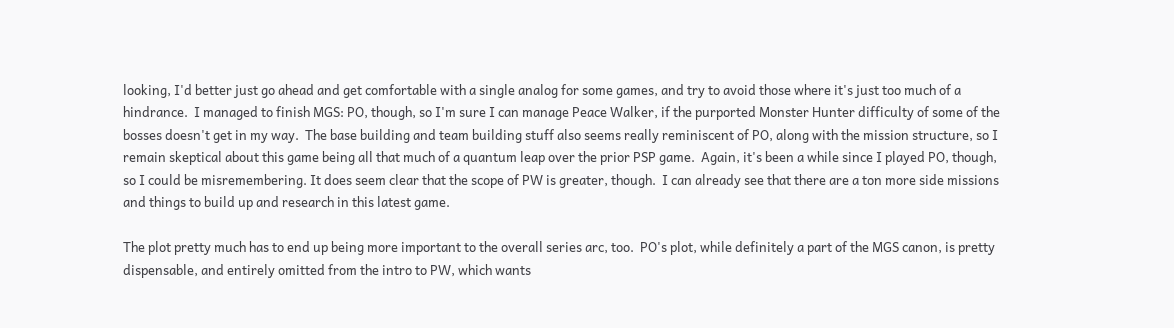looking, I'd better just go ahead and get comfortable with a single analog for some games, and try to avoid those where it's just too much of a hindrance.  I managed to finish MGS: PO, though, so I'm sure I can manage Peace Walker, if the purported Monster Hunter difficulty of some of the bosses doesn't get in my way.  The base building and team building stuff also seems really reminiscent of PO, along with the mission structure, so I remain skeptical about this game being all that much of a quantum leap over the prior PSP game.  Again, it's been a while since I played PO, though, so I could be misremembering. It does seem clear that the scope of PW is greater, though.  I can already see that there are a ton more side missions and things to build up and research in this latest game.

The plot pretty much has to end up being more important to the overall series arc, too.  PO's plot, while definitely a part of the MGS canon, is pretty dispensable, and entirely omitted from the intro to PW, which wants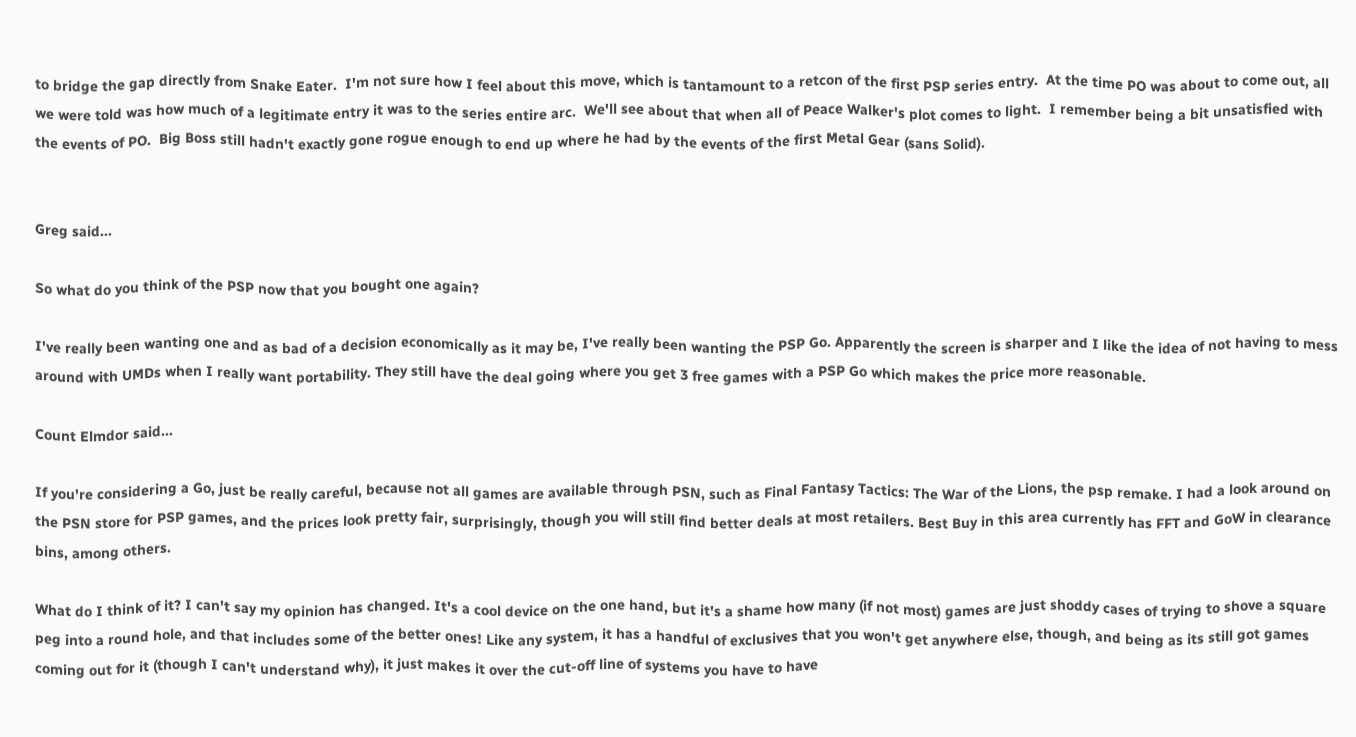to bridge the gap directly from Snake Eater.  I'm not sure how I feel about this move, which is tantamount to a retcon of the first PSP series entry.  At the time PO was about to come out, all we were told was how much of a legitimate entry it was to the series entire arc.  We'll see about that when all of Peace Walker's plot comes to light.  I remember being a bit unsatisfied with the events of PO.  Big Boss still hadn't exactly gone rogue enough to end up where he had by the events of the first Metal Gear (sans Solid).


Greg said...

So what do you think of the PSP now that you bought one again?

I've really been wanting one and as bad of a decision economically as it may be, I've really been wanting the PSP Go. Apparently the screen is sharper and I like the idea of not having to mess around with UMDs when I really want portability. They still have the deal going where you get 3 free games with a PSP Go which makes the price more reasonable.

Count Elmdor said...

If you're considering a Go, just be really careful, because not all games are available through PSN, such as Final Fantasy Tactics: The War of the Lions, the psp remake. I had a look around on the PSN store for PSP games, and the prices look pretty fair, surprisingly, though you will still find better deals at most retailers. Best Buy in this area currently has FFT and GoW in clearance bins, among others.

What do I think of it? I can't say my opinion has changed. It's a cool device on the one hand, but it's a shame how many (if not most) games are just shoddy cases of trying to shove a square peg into a round hole, and that includes some of the better ones! Like any system, it has a handful of exclusives that you won't get anywhere else, though, and being as its still got games coming out for it (though I can't understand why), it just makes it over the cut-off line of systems you have to have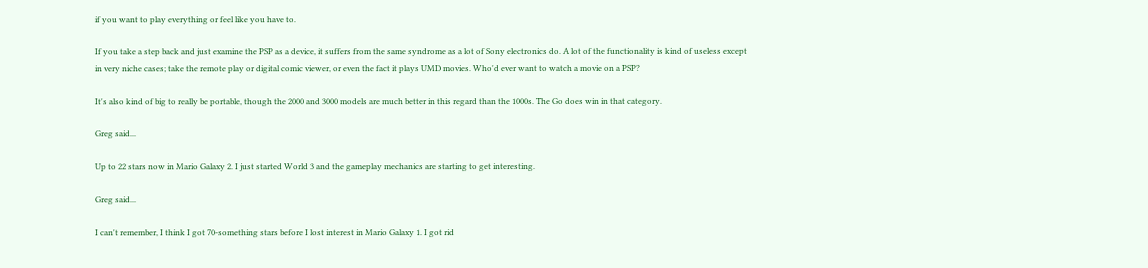if you want to play everything or feel like you have to.

If you take a step back and just examine the PSP as a device, it suffers from the same syndrome as a lot of Sony electronics do. A lot of the functionality is kind of useless except in very niche cases; take the remote play or digital comic viewer, or even the fact it plays UMD movies. Who'd ever want to watch a movie on a PSP?

It's also kind of big to really be portable, though the 2000 and 3000 models are much better in this regard than the 1000s. The Go does win in that category.

Greg said...

Up to 22 stars now in Mario Galaxy 2. I just started World 3 and the gameplay mechanics are starting to get interesting.

Greg said...

I can't remember, I think I got 70-something stars before I lost interest in Mario Galaxy 1. I got rid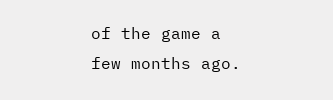of the game a few months ago.